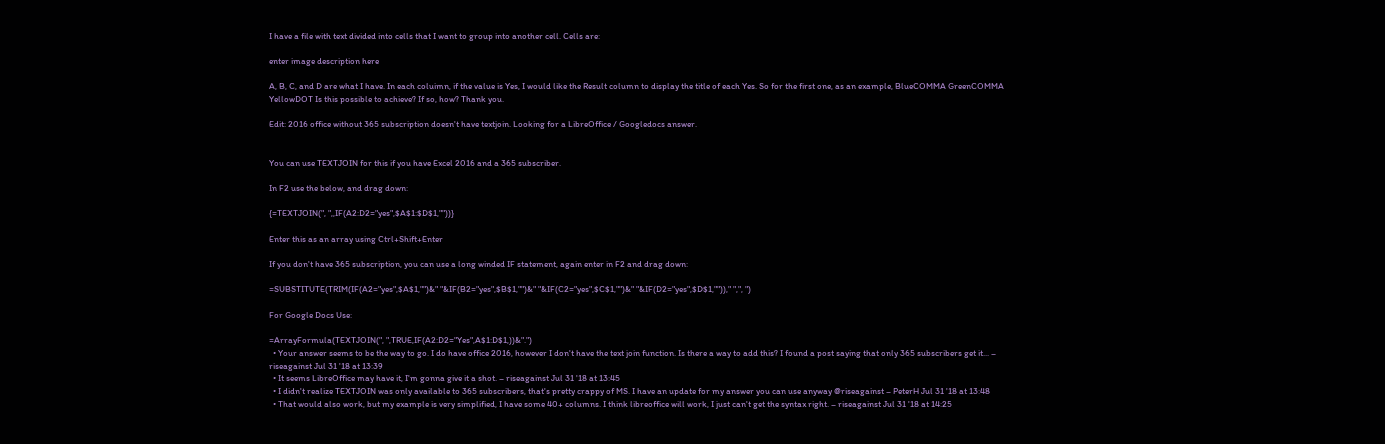I have a file with text divided into cells that I want to group into another cell. Cells are:

enter image description here

A, B, C, and D are what I have. In each coluimn, if the value is Yes, I would like the Result column to display the title of each Yes. So for the first one, as an example, BlueCOMMA GreenCOMMA YellowDOT Is this possible to achieve? If so, how? Thank you.

Edit: 2016 office without 365 subscription doesn't have textjoin. Looking for a LibreOffice / Googledocs answer.


You can use TEXTJOIN for this if you have Excel 2016 and a 365 subscriber.

In F2 use the below, and drag down:

{=TEXTJOIN(", ",,IF(A2:D2="yes",$A$1:$D$1,""))}

Enter this as an array using Ctrl+Shift+Enter

If you don't have 365 subscription, you can use a long winded IF statement, again enter in F2 and drag down:

=SUBSTITUTE(TRIM(IF(A2="yes",$A$1,"")&" "&IF(B2="yes",$B$1,"")&" "&IF(C2="yes",$C$1,"")&" "&IF(D2="yes",$D$1,""))," ",", ")

For Google Docs Use:

=ArrayFormula(TEXTJOIN(", ",TRUE,IF(A2:D2="Yes",A$1:D$1,))&".")
  • Your answer seems to be the way to go. I do have office 2016, however I don't have the text join function. Is there a way to add this? I found a post saying that only 365 subscribers get it... – riseagainst Jul 31 '18 at 13:39
  • It seems LibreOffice may have it, I'm gonna give it a shot. – riseagainst Jul 31 '18 at 13:45
  • I didn't realize TEXTJOIN was only available to 365 subscribers, that's pretty crappy of MS. I have an update for my answer you can use anyway @riseagainst – PeterH Jul 31 '18 at 13:48
  • That would also work, but my example is very simplified, I have some 40+ columns. I think libreoffice will work, I just can't get the syntax right. – riseagainst Jul 31 '18 at 14:25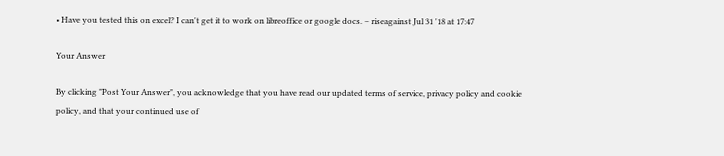• Have you tested this on excel? I can't get it to work on libreoffice or google docs. – riseagainst Jul 31 '18 at 17:47

Your Answer

By clicking "Post Your Answer", you acknowledge that you have read our updated terms of service, privacy policy and cookie policy, and that your continued use of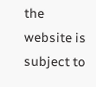the website is subject to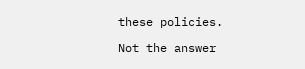these policies.

Not the answer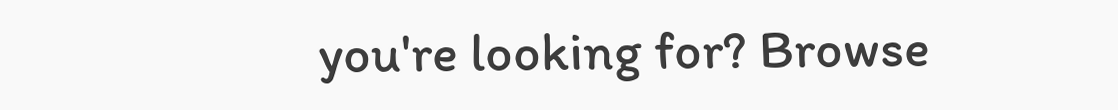you're looking for? Browse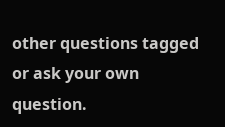other questions tagged or ask your own question.